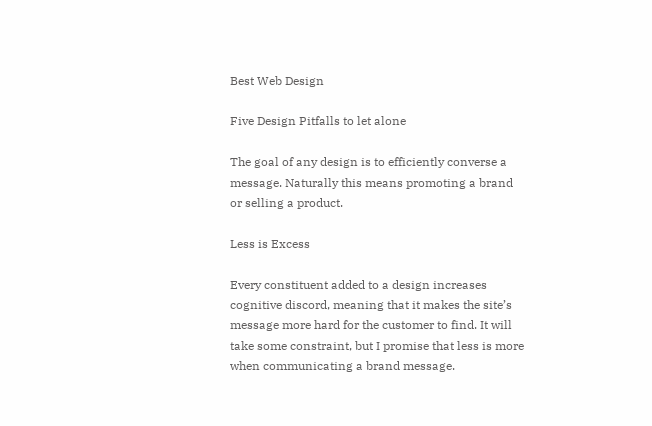Best Web Design

Five Design Pitfalls to let alone

The goal of any design is to efficiently converse a message. Naturally this means promoting a brand or selling a product.

Less is Excess

Every constituent added to a design increases cognitive discord, meaning that it makes the site’s message more hard for the customer to find. It will take some constraint, but I promise that less is more when communicating a brand message.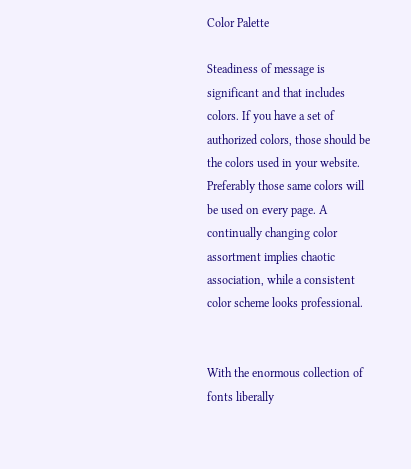Color Palette

Steadiness of message is significant and that includes colors. If you have a set of authorized colors, those should be the colors used in your website. Preferably those same colors will be used on every page. A continually changing color assortment implies chaotic association, while a consistent color scheme looks professional.


With the enormous collection of fonts liberally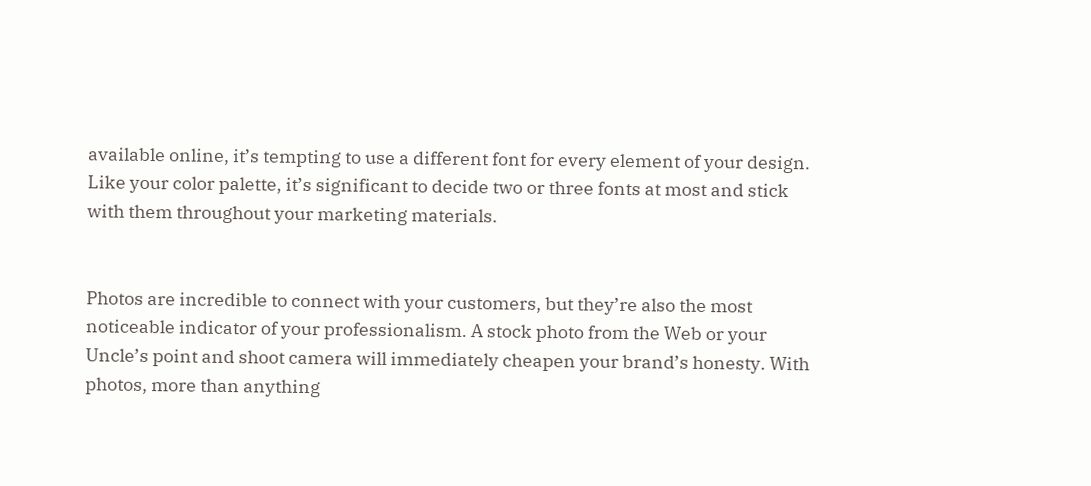available online, it’s tempting to use a different font for every element of your design. Like your color palette, it’s significant to decide two or three fonts at most and stick with them throughout your marketing materials.


Photos are incredible to connect with your customers, but they’re also the most noticeable indicator of your professionalism. A stock photo from the Web or your Uncle’s point and shoot camera will immediately cheapen your brand’s honesty. With photos, more than anything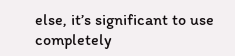else, it’s significant to use completely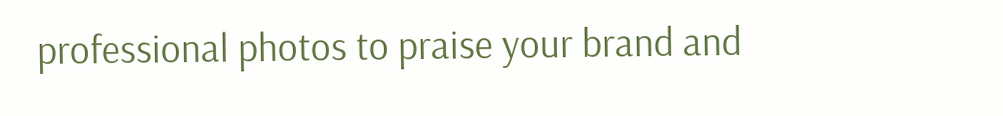professional photos to praise your brand and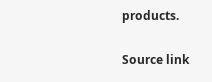products.

Source link